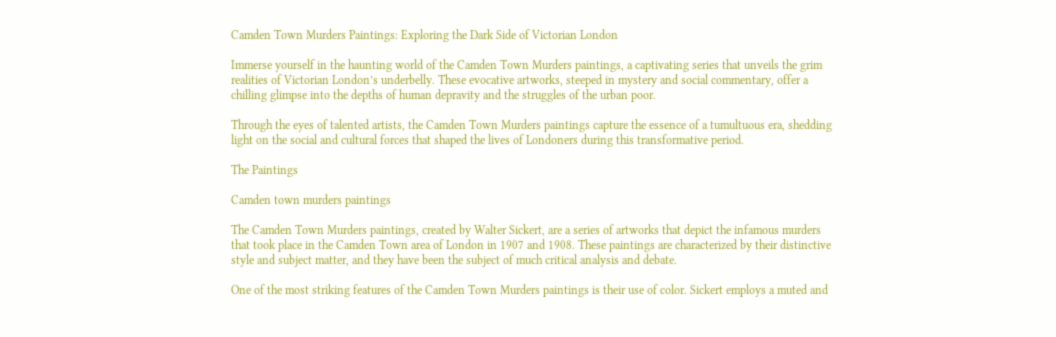Camden Town Murders Paintings: Exploring the Dark Side of Victorian London

Immerse yourself in the haunting world of the Camden Town Murders paintings, a captivating series that unveils the grim realities of Victorian London’s underbelly. These evocative artworks, steeped in mystery and social commentary, offer a chilling glimpse into the depths of human depravity and the struggles of the urban poor.

Through the eyes of talented artists, the Camden Town Murders paintings capture the essence of a tumultuous era, shedding light on the social and cultural forces that shaped the lives of Londoners during this transformative period.

The Paintings

Camden town murders paintings

The Camden Town Murders paintings, created by Walter Sickert, are a series of artworks that depict the infamous murders that took place in the Camden Town area of London in 1907 and 1908. These paintings are characterized by their distinctive style and subject matter, and they have been the subject of much critical analysis and debate.

One of the most striking features of the Camden Town Murders paintings is their use of color. Sickert employs a muted and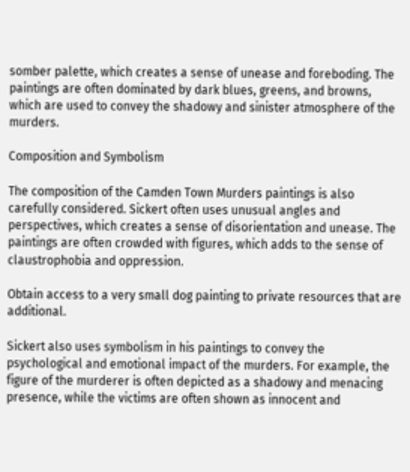somber palette, which creates a sense of unease and foreboding. The paintings are often dominated by dark blues, greens, and browns, which are used to convey the shadowy and sinister atmosphere of the murders.

Composition and Symbolism

The composition of the Camden Town Murders paintings is also carefully considered. Sickert often uses unusual angles and perspectives, which creates a sense of disorientation and unease. The paintings are often crowded with figures, which adds to the sense of claustrophobia and oppression.

Obtain access to a very small dog painting to private resources that are additional.

Sickert also uses symbolism in his paintings to convey the psychological and emotional impact of the murders. For example, the figure of the murderer is often depicted as a shadowy and menacing presence, while the victims are often shown as innocent and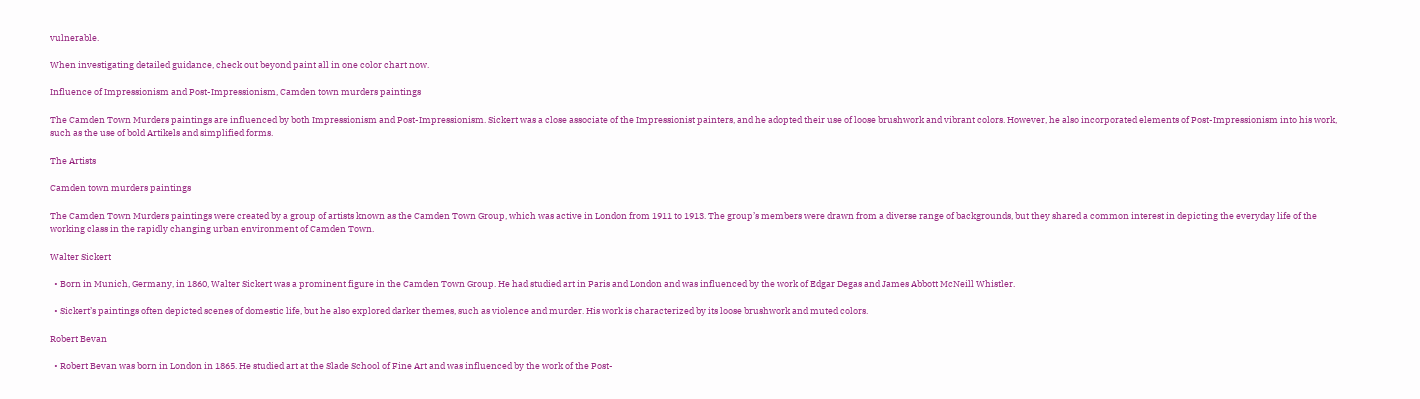vulnerable.

When investigating detailed guidance, check out beyond paint all in one color chart now.

Influence of Impressionism and Post-Impressionism, Camden town murders paintings

The Camden Town Murders paintings are influenced by both Impressionism and Post-Impressionism. Sickert was a close associate of the Impressionist painters, and he adopted their use of loose brushwork and vibrant colors. However, he also incorporated elements of Post-Impressionism into his work, such as the use of bold Artikels and simplified forms.

The Artists

Camden town murders paintings

The Camden Town Murders paintings were created by a group of artists known as the Camden Town Group, which was active in London from 1911 to 1913. The group’s members were drawn from a diverse range of backgrounds, but they shared a common interest in depicting the everyday life of the working class in the rapidly changing urban environment of Camden Town.

Walter Sickert

  • Born in Munich, Germany, in 1860, Walter Sickert was a prominent figure in the Camden Town Group. He had studied art in Paris and London and was influenced by the work of Edgar Degas and James Abbott McNeill Whistler.

  • Sickert’s paintings often depicted scenes of domestic life, but he also explored darker themes, such as violence and murder. His work is characterized by its loose brushwork and muted colors.

Robert Bevan

  • Robert Bevan was born in London in 1865. He studied art at the Slade School of Fine Art and was influenced by the work of the Post-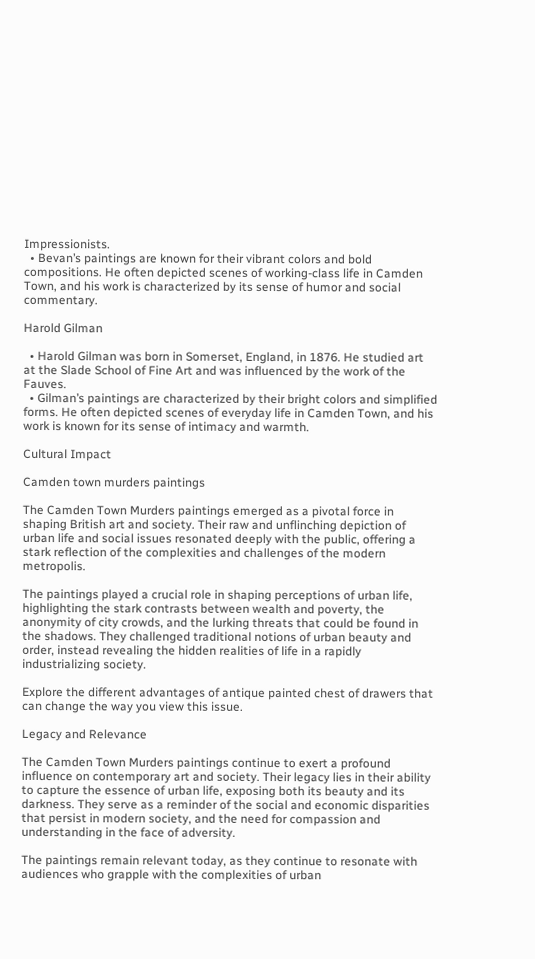Impressionists.
  • Bevan’s paintings are known for their vibrant colors and bold compositions. He often depicted scenes of working-class life in Camden Town, and his work is characterized by its sense of humor and social commentary.

Harold Gilman

  • Harold Gilman was born in Somerset, England, in 1876. He studied art at the Slade School of Fine Art and was influenced by the work of the Fauves.
  • Gilman’s paintings are characterized by their bright colors and simplified forms. He often depicted scenes of everyday life in Camden Town, and his work is known for its sense of intimacy and warmth.

Cultural Impact

Camden town murders paintings

The Camden Town Murders paintings emerged as a pivotal force in shaping British art and society. Their raw and unflinching depiction of urban life and social issues resonated deeply with the public, offering a stark reflection of the complexities and challenges of the modern metropolis.

The paintings played a crucial role in shaping perceptions of urban life, highlighting the stark contrasts between wealth and poverty, the anonymity of city crowds, and the lurking threats that could be found in the shadows. They challenged traditional notions of urban beauty and order, instead revealing the hidden realities of life in a rapidly industrializing society.

Explore the different advantages of antique painted chest of drawers that can change the way you view this issue.

Legacy and Relevance

The Camden Town Murders paintings continue to exert a profound influence on contemporary art and society. Their legacy lies in their ability to capture the essence of urban life, exposing both its beauty and its darkness. They serve as a reminder of the social and economic disparities that persist in modern society, and the need for compassion and understanding in the face of adversity.

The paintings remain relevant today, as they continue to resonate with audiences who grapple with the complexities of urban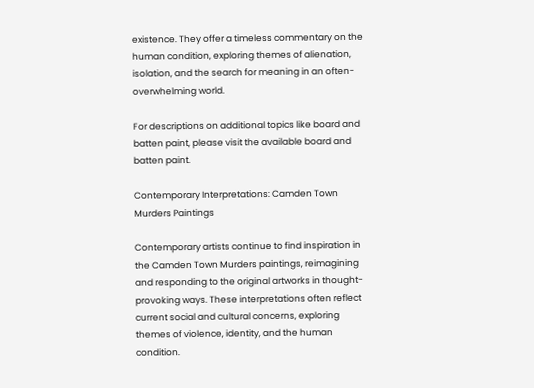existence. They offer a timeless commentary on the human condition, exploring themes of alienation, isolation, and the search for meaning in an often-overwhelming world.

For descriptions on additional topics like board and batten paint, please visit the available board and batten paint.

Contemporary Interpretations: Camden Town Murders Paintings

Contemporary artists continue to find inspiration in the Camden Town Murders paintings, reimagining and responding to the original artworks in thought-provoking ways. These interpretations often reflect current social and cultural concerns, exploring themes of violence, identity, and the human condition.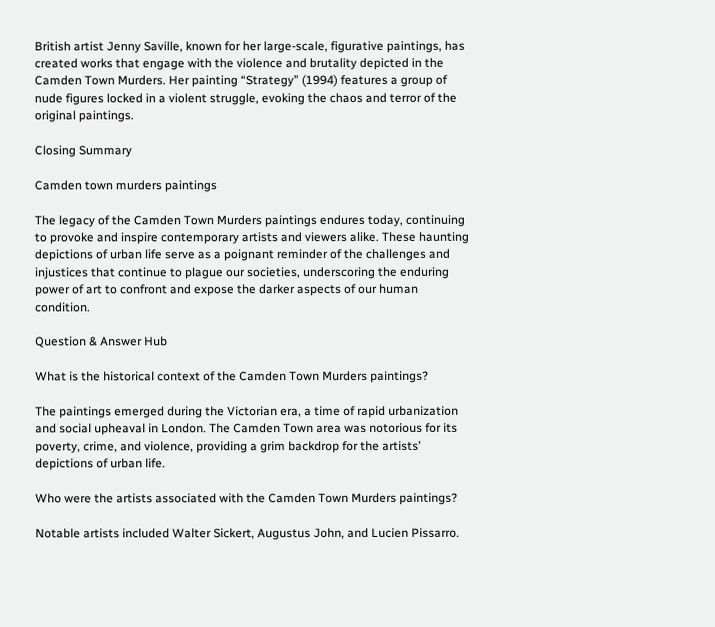British artist Jenny Saville, known for her large-scale, figurative paintings, has created works that engage with the violence and brutality depicted in the Camden Town Murders. Her painting “Strategy” (1994) features a group of nude figures locked in a violent struggle, evoking the chaos and terror of the original paintings.

Closing Summary

Camden town murders paintings

The legacy of the Camden Town Murders paintings endures today, continuing to provoke and inspire contemporary artists and viewers alike. These haunting depictions of urban life serve as a poignant reminder of the challenges and injustices that continue to plague our societies, underscoring the enduring power of art to confront and expose the darker aspects of our human condition.

Question & Answer Hub

What is the historical context of the Camden Town Murders paintings?

The paintings emerged during the Victorian era, a time of rapid urbanization and social upheaval in London. The Camden Town area was notorious for its poverty, crime, and violence, providing a grim backdrop for the artists’ depictions of urban life.

Who were the artists associated with the Camden Town Murders paintings?

Notable artists included Walter Sickert, Augustus John, and Lucien Pissarro.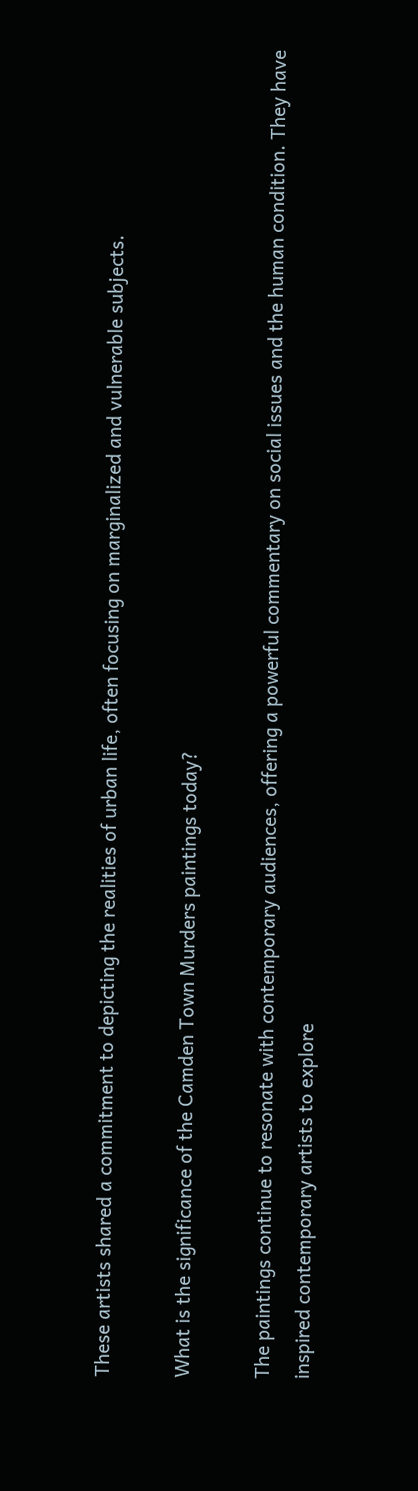These artists shared a commitment to depicting the realities of urban life, often focusing on marginalized and vulnerable subjects.

What is the significance of the Camden Town Murders paintings today?

The paintings continue to resonate with contemporary audiences, offering a powerful commentary on social issues and the human condition. They have inspired contemporary artists to explore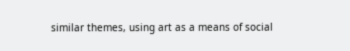similar themes, using art as a means of social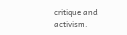critique and activism.